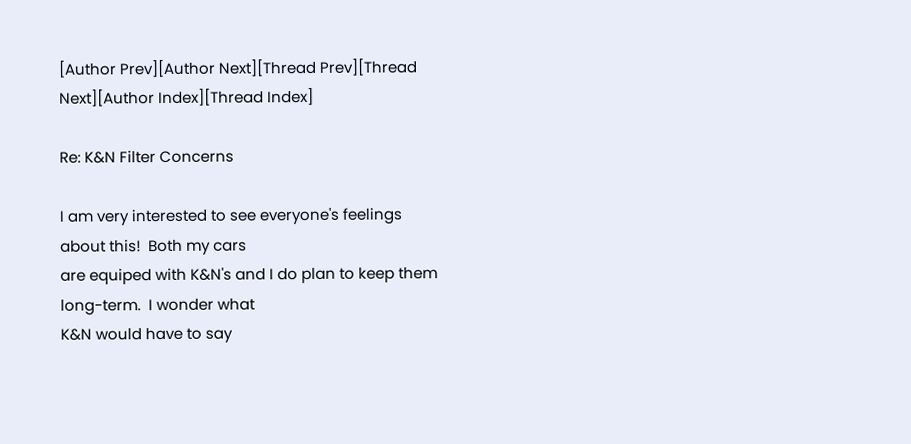[Author Prev][Author Next][Thread Prev][Thread Next][Author Index][Thread Index]

Re: K&N Filter Concerns

I am very interested to see everyone's feelings about this!  Both my cars
are equiped with K&N's and I do plan to keep them long-term.  I wonder what
K&N would have to say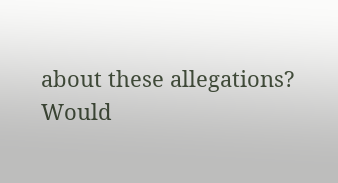about these allegations?   Would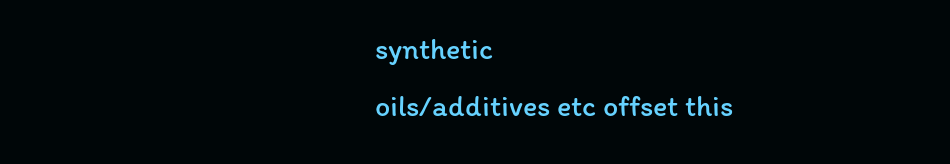synthetic
oils/additives etc offset this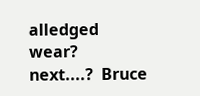alledged wear?  next....?  Bruce